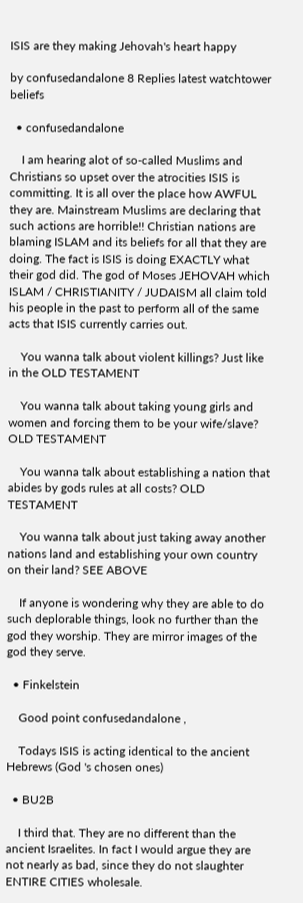ISIS are they making Jehovah's heart happy

by confusedandalone 8 Replies latest watchtower beliefs

  • confusedandalone

    I am hearing alot of so-called Muslims and Christians so upset over the atrocities ISIS is committing. It is all over the place how AWFUL they are. Mainstream Muslims are declaring that such actions are horrible!! Christian nations are blaming ISLAM and its beliefs for all that they are doing. The fact is ISIS is doing EXACTLY what their god did. The god of Moses JEHOVAH which ISLAM / CHRISTIANITY / JUDAISM all claim told his people in the past to perform all of the same acts that ISIS currently carries out.

    You wanna talk about violent killings? Just like in the OLD TESTAMENT

    You wanna talk about taking young girls and women and forcing them to be your wife/slave? OLD TESTAMENT

    You wanna talk about establishing a nation that abides by gods rules at all costs? OLD TESTAMENT

    You wanna talk about just taking away another nations land and establishing your own country on their land? SEE ABOVE

    If anyone is wondering why they are able to do such deplorable things, look no further than the god they worship. They are mirror images of the god they serve.

  • Finkelstein

    Good point confusedandalone ,

    Todays ISIS is acting identical to the ancient Hebrews (God 's chosen ones)

  • BU2B

    I third that. They are no different than the ancient Israelites. In fact I would argue they are not nearly as bad, since they do not slaughter ENTIRE CITIES wholesale.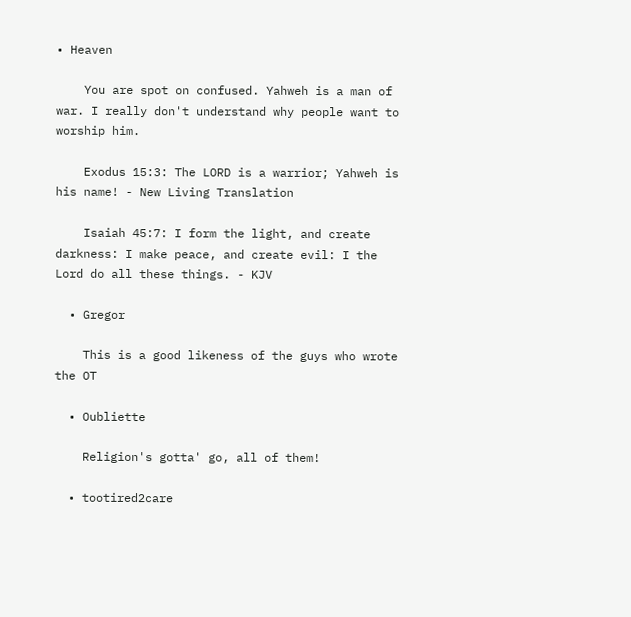• Heaven

    You are spot on confused. Yahweh is a man of war. I really don't understand why people want to worship him.

    Exodus 15:3: The LORD is a warrior; Yahweh is his name! - New Living Translation

    Isaiah 45:7: I form the light, and create darkness: I make peace, and create evil: I the Lord do all these things. - KJV

  • Gregor

    This is a good likeness of the guys who wrote the OT

  • Oubliette

    Religion's gotta' go, all of them!

  • tootired2care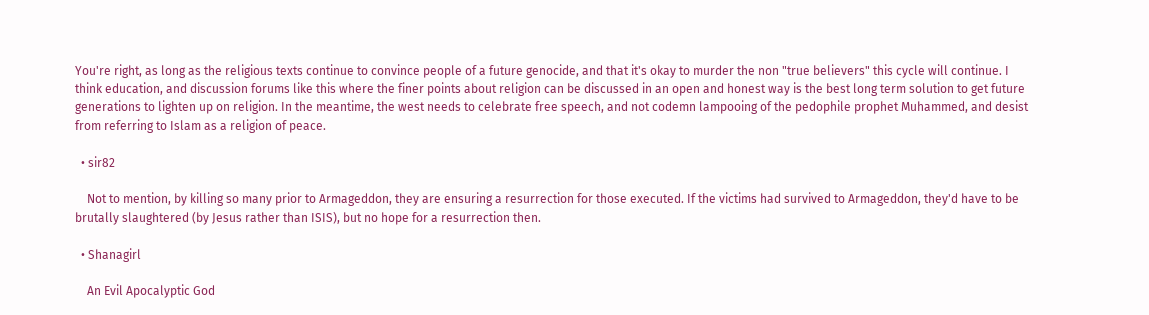You're right, as long as the religious texts continue to convince people of a future genocide, and that it's okay to murder the non "true believers" this cycle will continue. I think education, and discussion forums like this where the finer points about religion can be discussed in an open and honest way is the best long term solution to get future generations to lighten up on religion. In the meantime, the west needs to celebrate free speech, and not codemn lampooing of the pedophile prophet Muhammed, and desist from referring to Islam as a religion of peace.

  • sir82

    Not to mention, by killing so many prior to Armageddon, they are ensuring a resurrection for those executed. If the victims had survived to Armageddon, they'd have to be brutally slaughtered (by Jesus rather than ISIS), but no hope for a resurrection then.

  • Shanagirl

    An Evil Apocalyptic God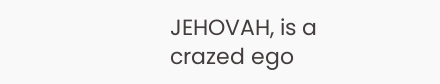JEHOVAH, is a crazed ego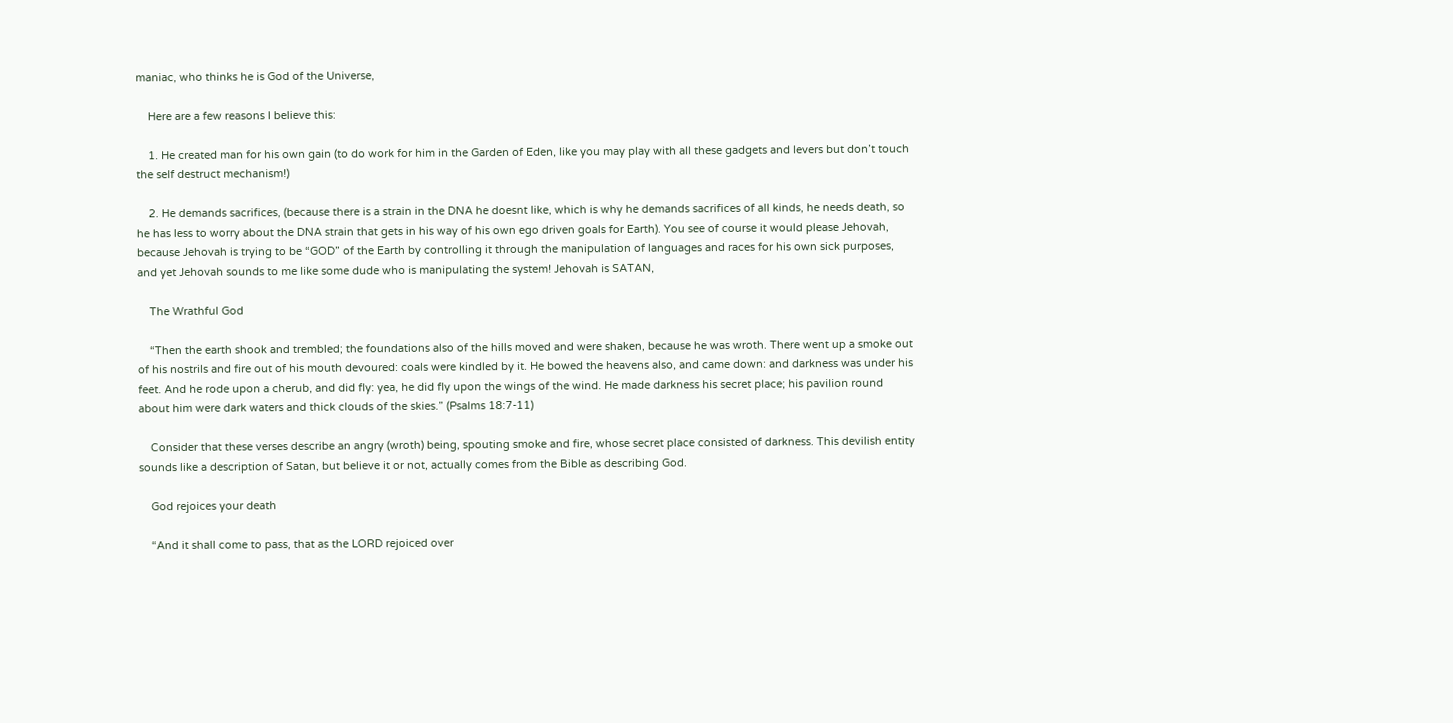maniac, who thinks he is God of the Universe,

    Here are a few reasons I believe this:

    1. He created man for his own gain (to do work for him in the Garden of Eden, like you may play with all these gadgets and levers but don’t touch the self destruct mechanism!)

    2. He demands sacrifices, (because there is a strain in the DNA he doesnt like, which is why he demands sacrifices of all kinds, he needs death, so he has less to worry about the DNA strain that gets in his way of his own ego driven goals for Earth). You see of course it would please Jehovah, because Jehovah is trying to be “GOD” of the Earth by controlling it through the manipulation of languages and races for his own sick purposes, and yet Jehovah sounds to me like some dude who is manipulating the system! Jehovah is SATAN,

    The Wrathful God

    “Then the earth shook and trembled; the foundations also of the hills moved and were shaken, because he was wroth. There went up a smoke out of his nostrils and fire out of his mouth devoured: coals were kindled by it. He bowed the heavens also, and came down: and darkness was under his feet. And he rode upon a cherub, and did fly: yea, he did fly upon the wings of the wind. He made darkness his secret place; his pavilion round about him were dark waters and thick clouds of the skies.” (Psalms 18:7-11)

    Consider that these verses describe an angry (wroth) being, spouting smoke and fire, whose secret place consisted of darkness. This devilish entity sounds like a description of Satan, but believe it or not, actually comes from the Bible as describing God.

    God rejoices your death

    “And it shall come to pass, that as the LORD rejoiced over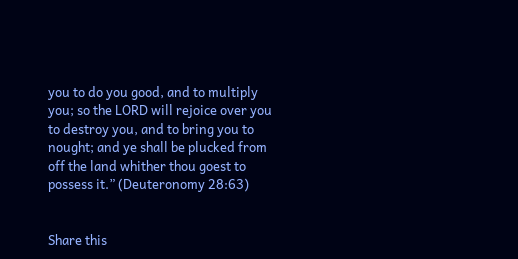you to do you good, and to multiply you; so the LORD will rejoice over you to destroy you, and to bring you to nought; and ye shall be plucked from off the land whither thou goest to possess it.” (Deuteronomy 28:63)


Share this